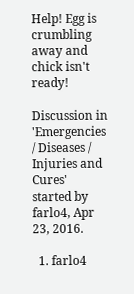Help! Egg is crumbling away and chick isn't ready!

Discussion in 'Emergencies / Diseases / Injuries and Cures' started by farlo4, Apr 23, 2016.

  1. farlo4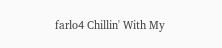farlo4 Chillin' With My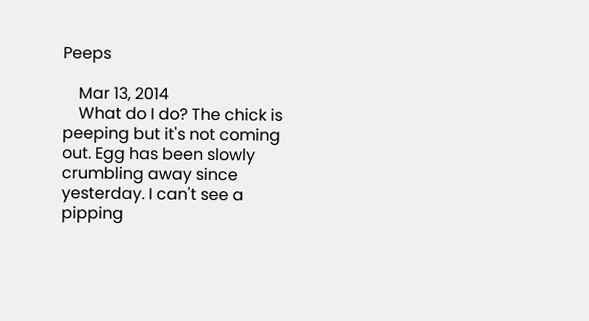Peeps

    Mar 13, 2014
    What do I do? The chick is peeping but it's not coming out. Egg has been slowly crumbling away since yesterday. I can't see a pipping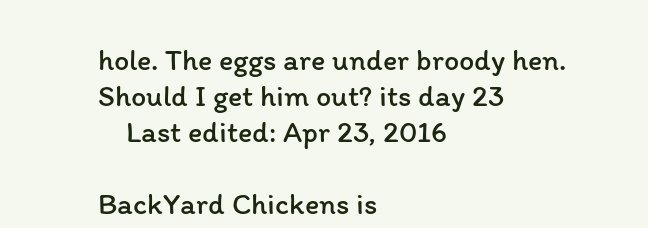hole. The eggs are under broody hen. Should I get him out? its day 23
    Last edited: Apr 23, 2016

BackYard Chickens is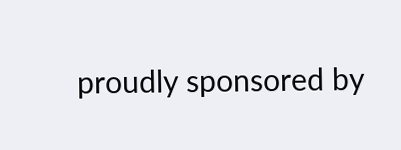proudly sponsored by